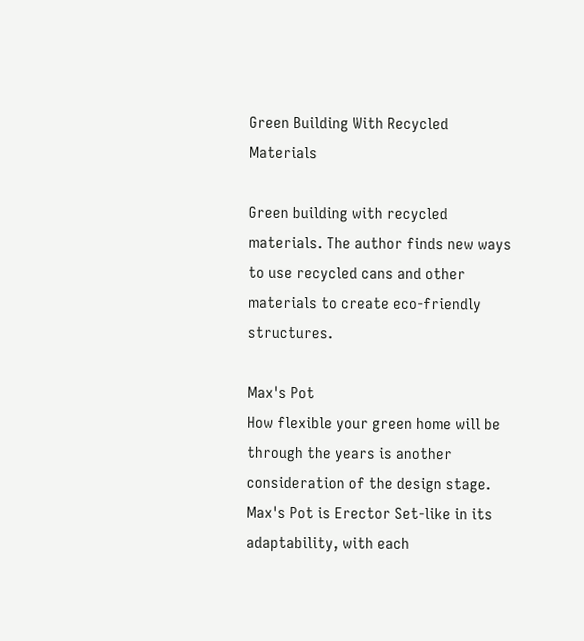Green Building With Recycled Materials

Green building with recycled materials. The author finds new ways to use recycled cans and other materials to create eco-friendly structures.

Max's Pot
How flexible your green home will be through the years is another consideration of the design stage. Max's Pot is Erector Set-like in its adaptability, with each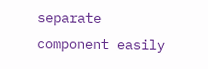separate component easily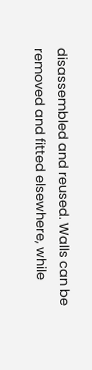disassembled and reused. Walls can be removed and fitted elsewhere, while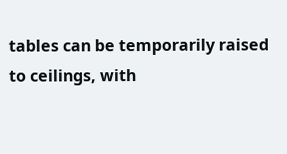tables can be temporarily raised to ceilings, with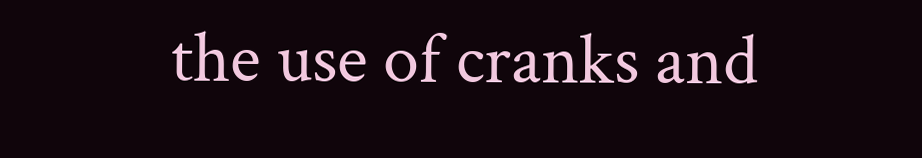the use of cranks and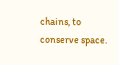chains, to conserve space.